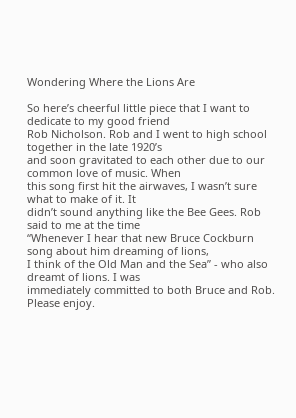Wondering Where the Lions Are

So here’s cheerful little piece that I want to dedicate to my good friend
Rob Nicholson. Rob and I went to high school together in the late 1920’s
and soon gravitated to each other due to our common love of music. When
this song first hit the airwaves, I wasn’t sure what to make of it. It
didn’t sound anything like the Bee Gees. Rob said to me at the time
“Whenever I hear that new Bruce Cockburn song about him dreaming of lions,
I think of the Old Man and the Sea” - who also dreamt of lions. I was
immediately committed to both Bruce and Rob. Please enjoy.